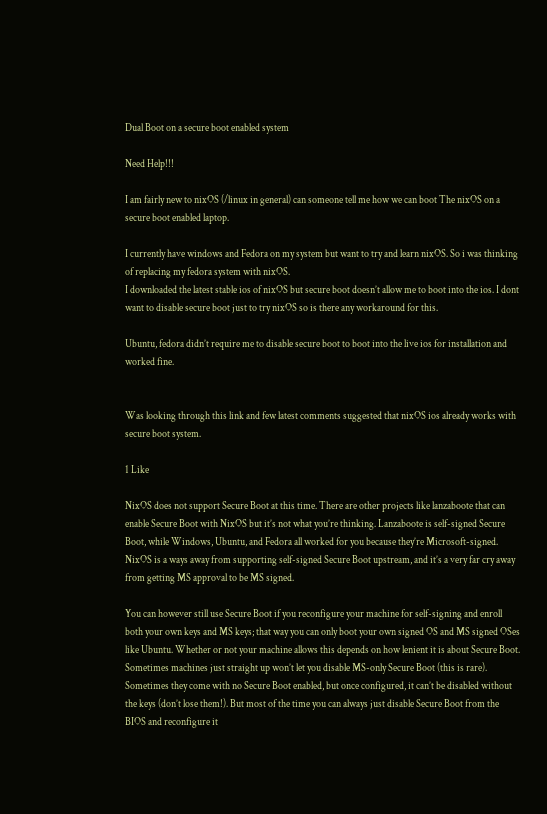Dual Boot on a secure boot enabled system

Need Help!!!

I am fairly new to nixOS (/linux in general) can someone tell me how we can boot The nixOS on a secure boot enabled laptop.

I currently have windows and Fedora on my system but want to try and learn nixOS. So i was thinking of replacing my fedora system with nixOS.
I downloaded the latest stable ios of nixOS but secure boot doesn’t allow me to boot into the ios. I dont want to disable secure boot just to try nixOS so is there any workaround for this.

Ubuntu, fedora didn’t require me to disable secure boot to boot into the live ios for installation and worked fine.


Was looking through this link and few latest comments suggested that nixOS ios already works with secure boot system.

1 Like

NixOS does not support Secure Boot at this time. There are other projects like lanzaboote that can enable Secure Boot with NixOS but it’s not what you’re thinking. Lanzaboote is self-signed Secure Boot, while Windows, Ubuntu, and Fedora all worked for you because they’re Microsoft-signed. NixOS is a ways away from supporting self-signed Secure Boot upstream, and it’s a very far cry away from getting MS approval to be MS signed.

You can however still use Secure Boot if you reconfigure your machine for self-signing and enroll both your own keys and MS keys; that way you can only boot your own signed OS and MS signed OSes like Ubuntu. Whether or not your machine allows this depends on how lenient it is about Secure Boot. Sometimes machines just straight up won’t let you disable MS-only Secure Boot (this is rare). Sometimes they come with no Secure Boot enabled, but once configured, it can’t be disabled without the keys (don’t lose them!). But most of the time you can always just disable Secure Boot from the BIOS and reconfigure it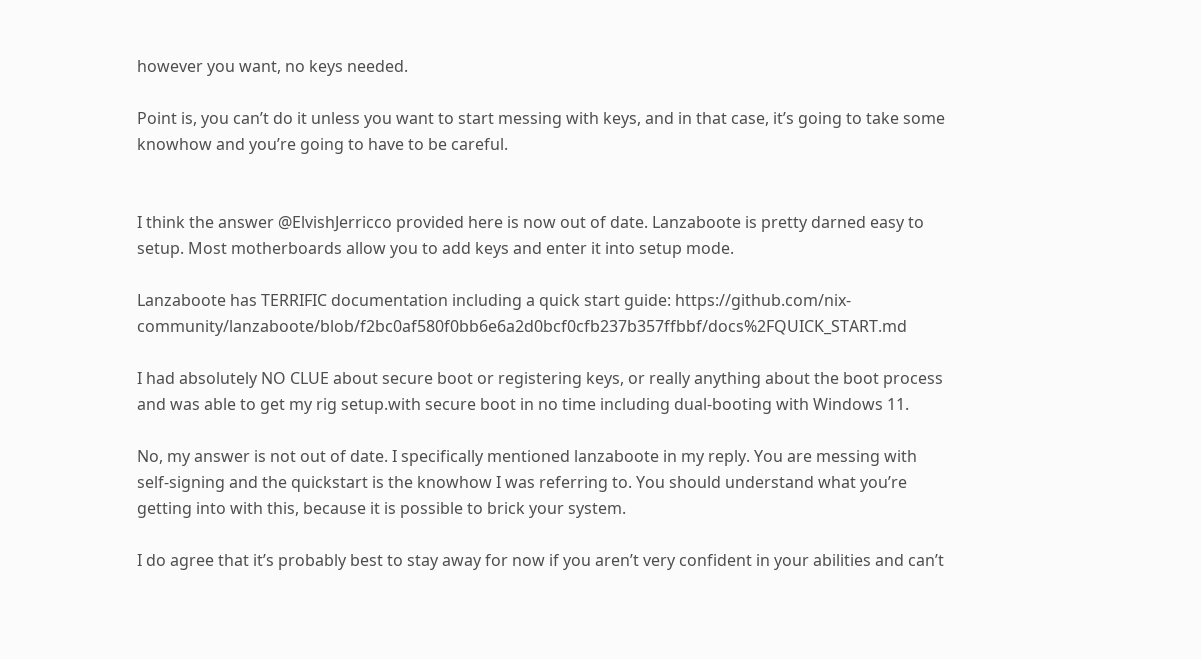however you want, no keys needed.

Point is, you can’t do it unless you want to start messing with keys, and in that case, it’s going to take some knowhow and you’re going to have to be careful.


I think the answer @ElvishJerricco provided here is now out of date. Lanzaboote is pretty darned easy to setup. Most motherboards allow you to add keys and enter it into setup mode.

Lanzaboote has TERRIFIC documentation including a quick start guide: https://github.com/nix-community/lanzaboote/blob/f2bc0af580f0bb6e6a2d0bcf0cfb237b357ffbbf/docs%2FQUICK_START.md

I had absolutely NO CLUE about secure boot or registering keys, or really anything about the boot process and was able to get my rig setup.with secure boot in no time including dual-booting with Windows 11.

No, my answer is not out of date. I specifically mentioned lanzaboote in my reply. You are messing with self-signing and the quickstart is the knowhow I was referring to. You should understand what you’re getting into with this, because it is possible to brick your system.

I do agree that it’s probably best to stay away for now if you aren’t very confident in your abilities and can’t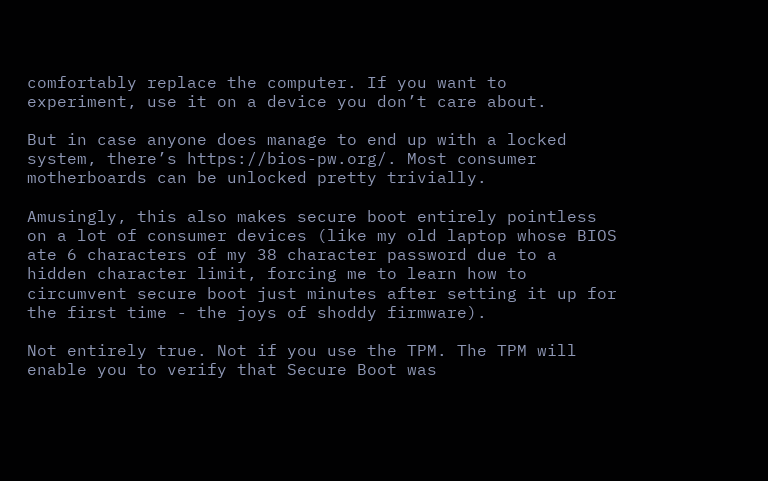comfortably replace the computer. If you want to experiment, use it on a device you don’t care about.

But in case anyone does manage to end up with a locked system, there’s https://bios-pw.org/. Most consumer motherboards can be unlocked pretty trivially.

Amusingly, this also makes secure boot entirely pointless on a lot of consumer devices (like my old laptop whose BIOS ate 6 characters of my 38 character password due to a hidden character limit, forcing me to learn how to circumvent secure boot just minutes after setting it up for the first time - the joys of shoddy firmware).

Not entirely true. Not if you use the TPM. The TPM will enable you to verify that Secure Boot was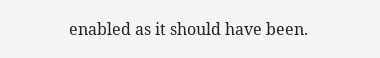enabled as it should have been.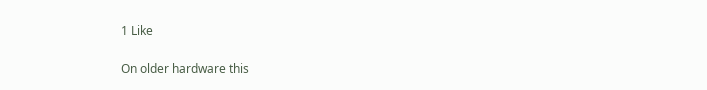1 Like

On older hardware this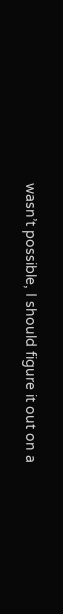wasn’t possible, I should figure it out on a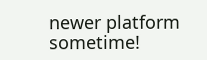newer platform sometime!